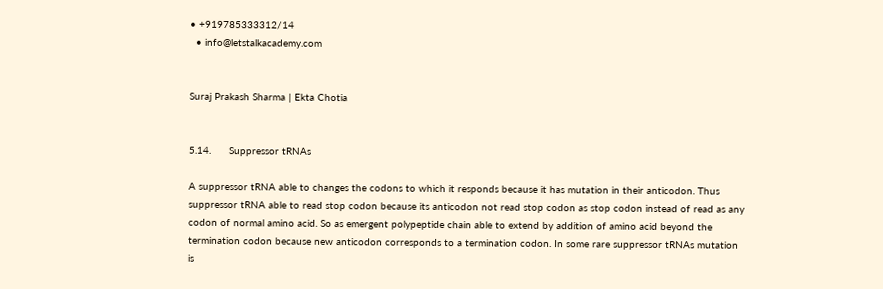• +919785333312/14
  • info@letstalkacademy.com


Suraj Prakash Sharma | Ekta Chotia


5.14.      Suppressor tRNAs

A suppressor tRNA able to changes the codons to which it responds because it has mutation in their anticodon. Thus suppressor tRNA able to read stop codon because its anticodon not read stop codon as stop codon instead of read as any codon of normal amino acid. So as emergent polypeptide chain able to extend by addition of amino acid beyond the termination codon because new anticodon corresponds to a termination codon. In some rare suppressor tRNAs mutation is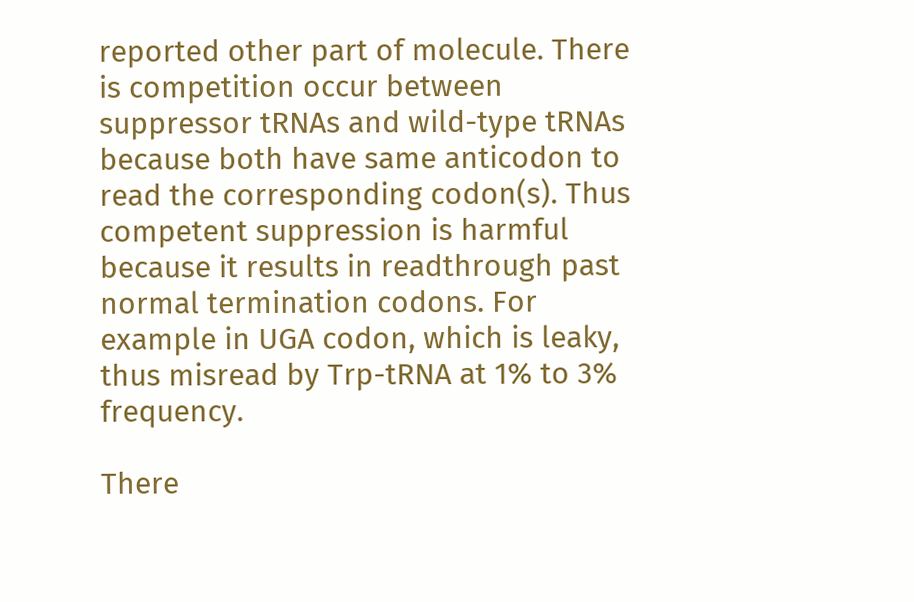reported other part of molecule. There is competition occur between suppressor tRNAs and wild-type tRNAs because both have same anticodon to read the corresponding codon(s). Thus competent suppression is harmful because it results in readthrough past normal termination codons. For example in UGA codon, which is leaky, thus misread by Trp-tRNA at 1% to 3% frequency.

There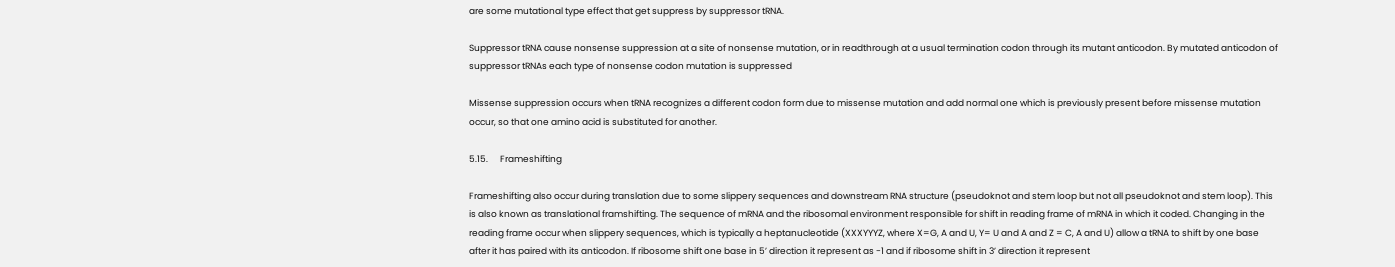are some mutational type effect that get suppress by suppressor tRNA.

Suppressor tRNA cause nonsense suppression at a site of nonsense mutation, or in readthrough at a usual termination codon through its mutant anticodon. By mutated anticodon of suppressor tRNAs each type of nonsense codon mutation is suppressed

Missense suppression occurs when tRNA recognizes a different codon form due to missense mutation and add normal one which is previously present before missense mutation occur, so that one amino acid is substituted for another.

5.15.      Frameshifting

Frameshifting also occur during translation due to some slippery sequences and downstream RNA structure (pseudoknot and stem loop but not all pseudoknot and stem loop). This is also known as translational framshifting. The sequence of mRNA and the ribosomal environment responsible for shift in reading frame of mRNA in which it coded. Changing in the reading frame occur when slippery sequences, which is typically a heptanucleotide (XXXYYYZ, where X=G, A and U, Y= U and A and Z = C, A and U) allow a tRNA to shift by one base after it has paired with its anticodon. If ribosome shift one base in 5’ direction it represent as -1 and if ribosome shift in 3’ direction it represent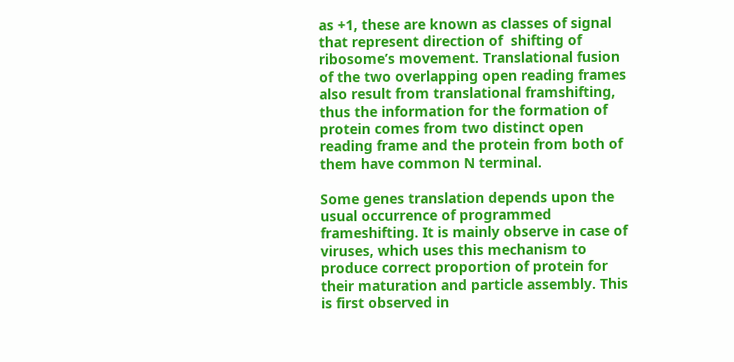as +1, these are known as classes of signal that represent direction of  shifting of ribosome’s movement. Translational fusion of the two overlapping open reading frames also result from translational framshifting, thus the information for the formation of protein comes from two distinct open reading frame and the protein from both of them have common N terminal.

Some genes translation depends upon the usual occurrence of programmed frameshifting. It is mainly observe in case of viruses, which uses this mechanism to produce correct proportion of protein for their maturation and particle assembly. This is first observed in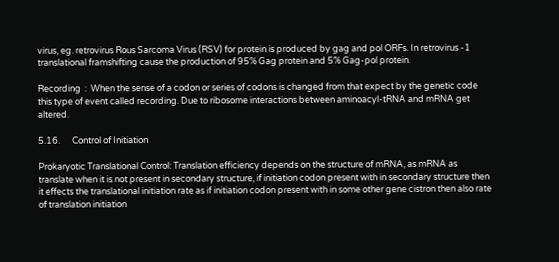virus, eg. retrovirus Rous Sarcoma Virus (RSV) for protein is produced by gag and pol ORFs. In retrovirus -1 translational framshifting cause the production of 95% Gag protein and 5% Gag-pol protein.

Recording  :  When the sense of a codon or series of codons is changed from that expect by the genetic code this type of event called recording. Due to ribosome interactions between aminoacyl-tRNA and mRNA get altered.

5.16.      Control of Initiation

Prokaryotic Translational Control: Translation efficiency depends on the structure of mRNA, as mRNA as translate when it is not present in secondary structure, if initiation codon present with in secondary structure then it effects the translational initiation rate as if initiation codon present with in some other gene cistron then also rate of translation initiation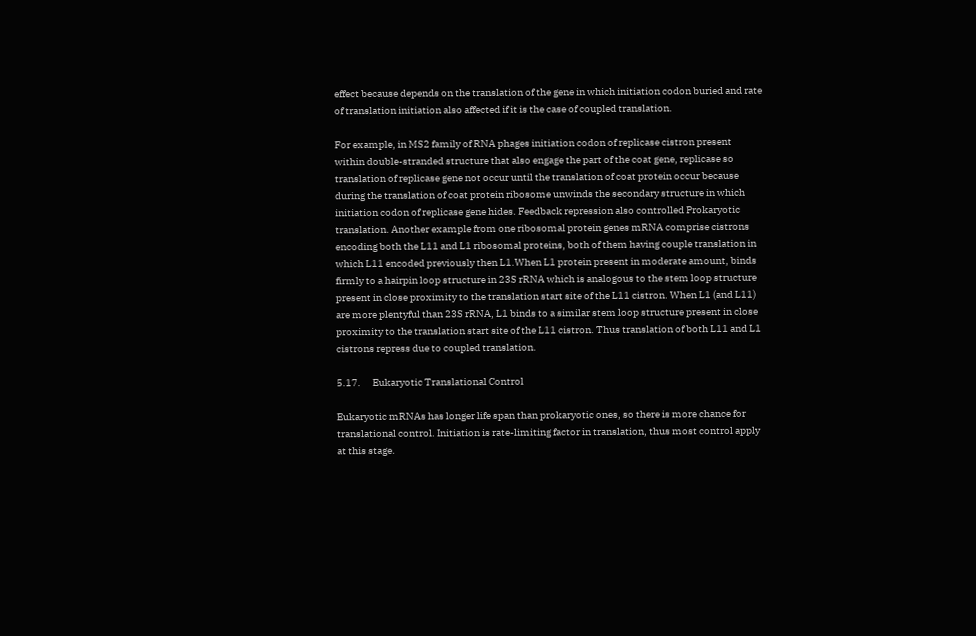effect because depends on the translation of the gene in which initiation codon buried and rate of translation initiation also affected if it is the case of coupled translation.

For example, in MS2 family of RNA phages initiation codon of replicase cistron present within double-stranded structure that also engage the part of the coat gene, replicase so translation of replicase gene not occur until the translation of coat protein occur because during the translation of coat protein ribosome unwinds the secondary structure in which initiation codon of replicase gene hides. Feedback repression also controlled Prokaryotic translation. Another example from one ribosomal protein genes mRNA comprise cistrons encoding both the L11 and L1 ribosomal proteins, both of them having couple translation in which L11 encoded previously then L1.When L1 protein present in moderate amount, binds firmly to a hairpin loop structure in 23S rRNA which is analogous to the stem loop structure present in close proximity to the translation start site of the L11 cistron. When L1 (and L11) are more plentyful than 23S rRNA, L1 binds to a similar stem loop structure present in close proximity to the translation start site of the L11 cistron. Thus translation of both L11 and L1 cistrons repress due to coupled translation.

5.17.      Eukaryotic Translational Control

Eukaryotic mRNAs has longer life span than prokaryotic ones, so there is more chance for translational control. Initiation is rate-limiting factor in translation, thus most control apply at this stage.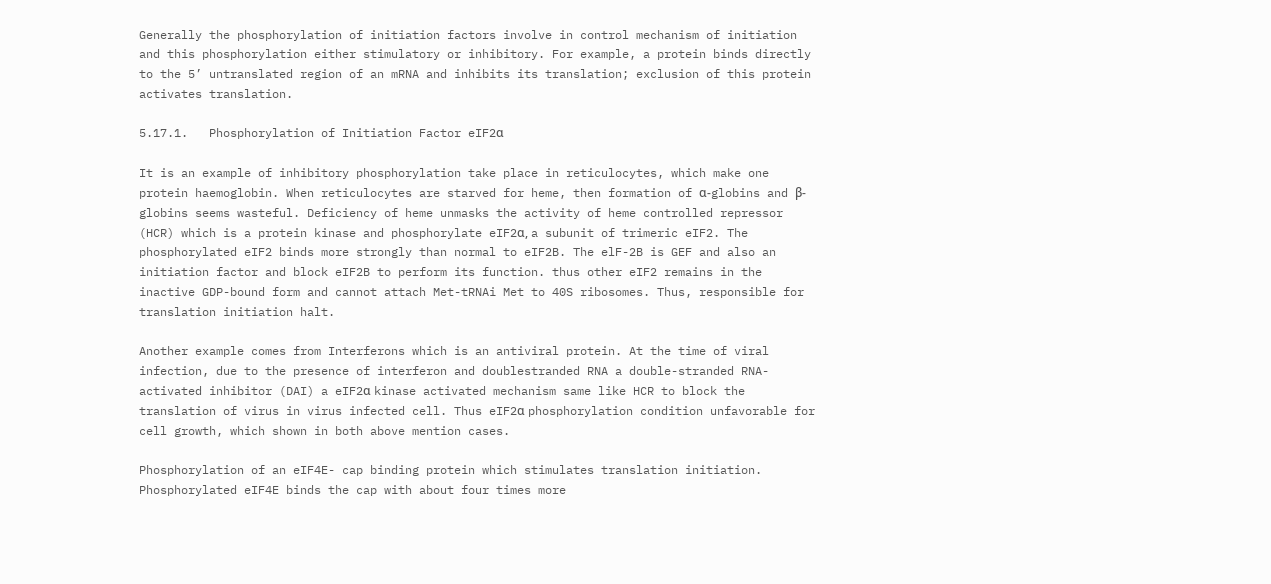Generally the phosphorylation of initiation factors involve in control mechanism of initiation and this phosphorylation either stimulatory or inhibitory. For example, a protein binds directly to the 5’ untranslated region of an mRNA and inhibits its translation; exclusion of this protein activates translation.

5.17.1.   Phosphorylation of Initiation Factor eIF2α

It is an example of inhibitory phosphorylation take place in reticulocytes, which make one protein haemoglobin. When reticulocytes are starved for heme, then formation of α-globins and β-globins seems wasteful. Deficiency of heme unmasks the activity of heme controlled repressor (HCR) which is a protein kinase and phosphorylate eIF2α, a subunit of trimeric eIF2. The phosphorylated eIF2 binds more strongly than normal to eIF2B. The elF-2B is GEF and also an initiation factor and block eIF2B to perform its function. thus other eIF2 remains in the inactive GDP-bound form and cannot attach Met-tRNAi Met to 40S ribosomes. Thus, responsible for translation initiation halt.

Another example comes from Interferons which is an antiviral protein. At the time of viral infection, due to the presence of interferon and doublestranded RNA a double-stranded RNA-activated inhibitor (DAI) a eIF2α kinase activated mechanism same like HCR to block the translation of virus in virus infected cell. Thus eIF2α phosphorylation condition unfavorable for cell growth, which shown in both above mention cases.

Phosphorylation of an eIF4E- cap binding protein which stimulates translation initiation. Phosphorylated eIF4E binds the cap with about four times more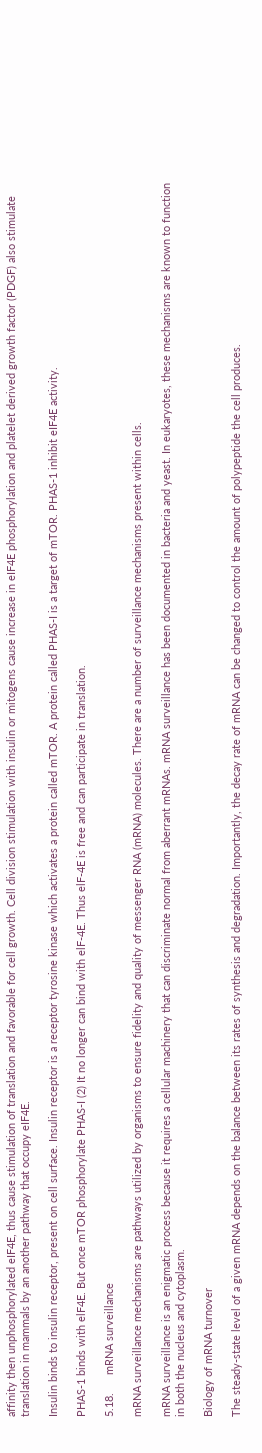affinity then unphosphorylated eIF4E, thus cause stimulation of translation and favorable for cell growth. Cell division stimulation with insulin or mitogens cause increase in eIF4E phosphorylation and platelet derived growth factor (PDGF) also stimulate translation in mammals by an another pathway that occupy eIF4E.

Insulin binds to insulin receptor, present on cell surface. Insulin receptor is a receptor tyrosine kinase which activates a protein called mTOR. A protein called PHAS-I is a target of mTOR. PHAS-1 inhibit eIF4E activity.

PHAS-1 binds with elF4E. But once mTOR phosphorylate PHAS-I (2) It no longer can bind with elF-4E. Thus elF-4E is free and can participate in translation.

5.18.      mRNA surveillance

mRNA surveillance mechanisms are pathways utilized by organisms to ensure fidelity and quality of messenger RNA (mRNA) molecules. There are a number of surveillance mechanisms present within cells.

mRNA surveillance is an enigmatic process because it requires a cellular machinery that can discriminate normal from aberrant mRNAs. mRNA surveillance has been documented in bacteria and yeast. In eukaryotes, these mechanisms are known to function in both the nucleus and cytoplasm.

Biology of mRNA turnover

The steady-state level of a given mRNA depends on the balance between its rates of synthesis and degradation. Importantly, the decay rate of mRNA can be changed to control the amount of polypeptide the cell produces.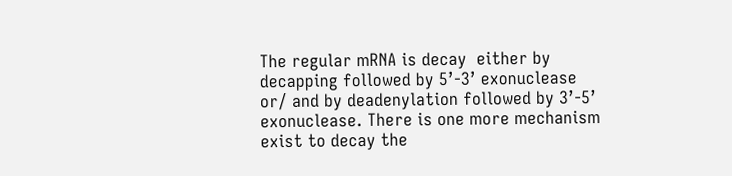The regular mRNA is decay  either by decapping followed by 5’-3’ exonuclease  or/ and by deadenylation followed by 3’-5’ exonuclease. There is one more mechanism exist to decay the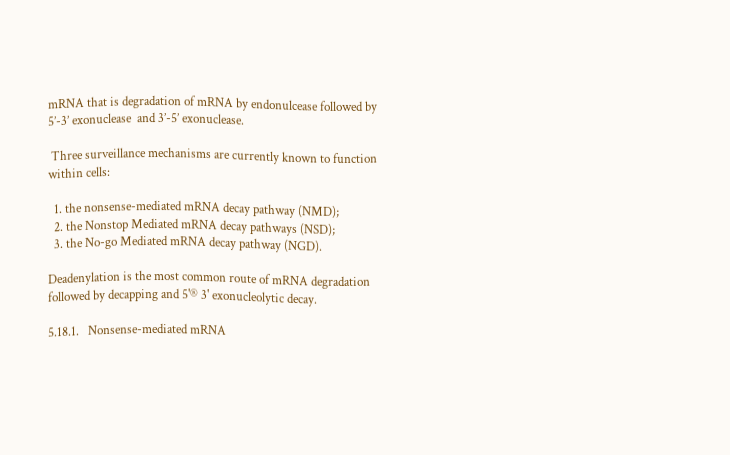mRNA that is degradation of mRNA by endonulcease followed by 5’-3’ exonuclease  and 3’-5’ exonuclease.

 Three surveillance mechanisms are currently known to function within cells:

  1. the nonsense-mediated mRNA decay pathway (NMD);
  2. the Nonstop Mediated mRNA decay pathways (NSD);
  3. the No-go Mediated mRNA decay pathway (NGD).

Deadenylation is the most common route of mRNA degradation followed by decapping and 5'® 3' exonucleolytic decay.

5.18.1.   Nonsense-mediated mRNA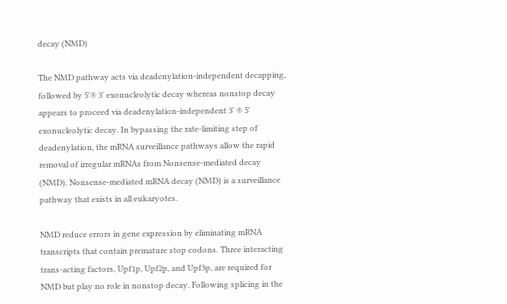decay (NMD)

The NMD pathway acts via deadenylation-independent decapping, followed by 5'® 3' exonucleolytic decay whereas nonstop decay appears to proceed via deadenylation-independent 3' ® 5' exonucleolytic decay. In bypassing the rate-limiting step of deadenylation, the mRNA surveillance pathways allow the rapid removal of irregular mRNAs from Nonsense-mediated decay (NMD). Nonsense-mediated mRNA decay (NMD) is a surveillance pathway that exists in all eukaryotes.

NMD reduce errors in gene expression by eliminating mRNA transcripts that contain premature stop codons. Three interacting trans-acting factors, Upf1p, Upf2p, and Upf3p, are required for NMD but play no role in nonstop decay. Following splicing in the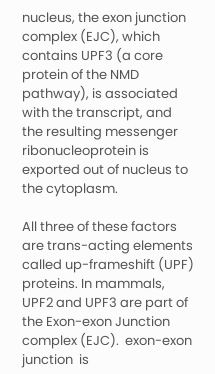nucleus, the exon junction complex (EJC), which contains UPF3 (a core protein of the NMD pathway), is associated with the transcript, and the resulting messenger ribonucleoprotein is exported out of nucleus to the cytoplasm.

All three of these factors are trans-acting elements called up-frameshift (UPF) proteins. In mammals, UPF2 and UPF3 are part of the Exon-exon Junction complex (EJC).  exon-exon junction  is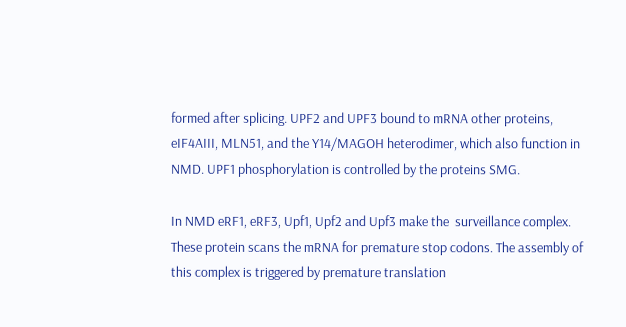formed after splicing. UPF2 and UPF3 bound to mRNA other proteins, eIF4AIII, MLN51, and the Y14/MAGOH heterodimer, which also function in NMD. UPF1 phosphorylation is controlled by the proteins SMG.

In NMD eRF1, eRF3, Upf1, Upf2 and Upf3 make the  surveillance complex. These protein scans the mRNA for premature stop codons. The assembly of this complex is triggered by premature translation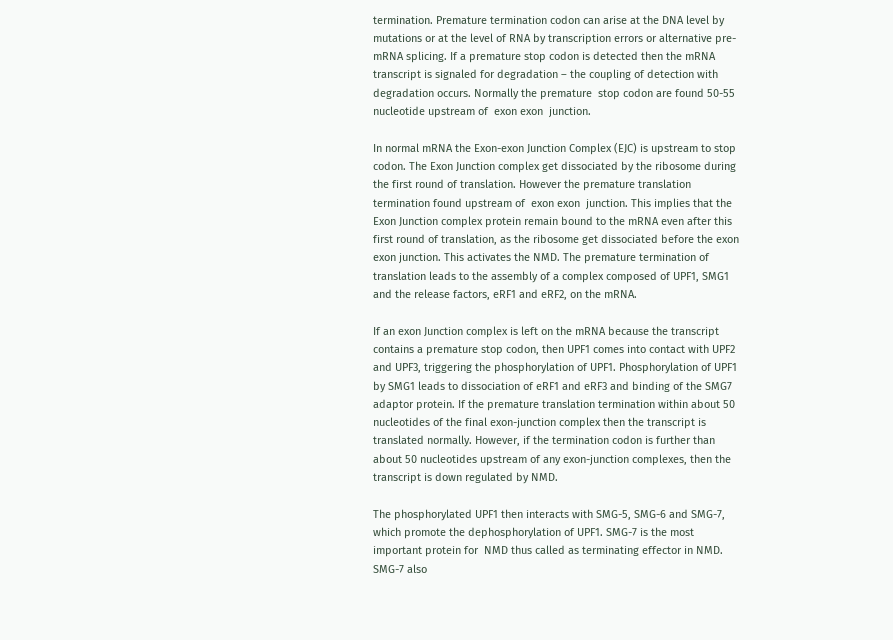termination. Premature termination codon can arise at the DNA level by mutations or at the level of RNA by transcription errors or alternative pre-mRNA splicing. If a premature stop codon is detected then the mRNA transcript is signaled for degradation – the coupling of detection with degradation occurs. Normally the premature  stop codon are found 50-55 nucleotide upstream of  exon exon  junction.

In normal mRNA the Exon-exon Junction Complex (EJC) is upstream to stop codon. The Exon Junction complex get dissociated by the ribosome during the first round of translation. However the premature translation termination found upstream of  exon exon  junction. This implies that the Exon Junction complex protein remain bound to the mRNA even after this first round of translation, as the ribosome get dissociated before the exon exon junction. This activates the NMD. The premature termination of translation leads to the assembly of a complex composed of UPF1, SMG1 and the release factors, eRF1 and eRF2, on the mRNA.

If an exon Junction complex is left on the mRNA because the transcript contains a premature stop codon, then UPF1 comes into contact with UPF2 and UPF3, triggering the phosphorylation of UPF1. Phosphorylation of UPF1 by SMG1 leads to dissociation of eRF1 and eRF3 and binding of the SMG7 adaptor protein. If the premature translation termination within about 50 nucleotides of the final exon-junction complex then the transcript is translated normally. However, if the termination codon is further than about 50 nucleotides upstream of any exon-junction complexes, then the transcript is down regulated by NMD.

The phosphorylated UPF1 then interacts with SMG-5, SMG-6 and SMG-7, which promote the dephosphorylation of UPF1. SMG-7 is the most important protein for  NMD thus called as terminating effector in NMD. SMG-7 also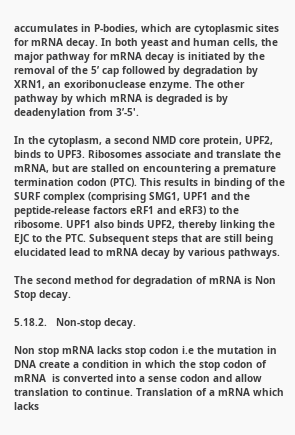accumulates in P-bodies, which are cytoplasmic sites for mRNA decay. In both yeast and human cells, the major pathway for mRNA decay is initiated by the removal of the 5’ cap followed by degradation by XRN1, an exoribonuclease enzyme. The other pathway by which mRNA is degraded is by deadenylation from 3’-5'.

In the cytoplasm, a second NMD core protein, UPF2, binds to UPF3. Ribosomes associate and translate the mRNA, but are stalled on encountering a premature termination codon (PTC). This results in binding of the SURF complex (comprising SMG1, UPF1 and the peptide-release factors eRF1 and eRF3) to the ribosome. UPF1 also binds UPF2, thereby linking the EJC to the PTC. Subsequent steps that are still being elucidated lead to mRNA decay by various pathways.

The second method for degradation of mRNA is Non Stop decay.

5.18.2.   Non-stop decay.

Non stop mRNA lacks stop codon i.e the mutation in DNA create a condition in which the stop codon of mRNA  is converted into a sense codon and allow translation to continue. Translation of a mRNA which lacks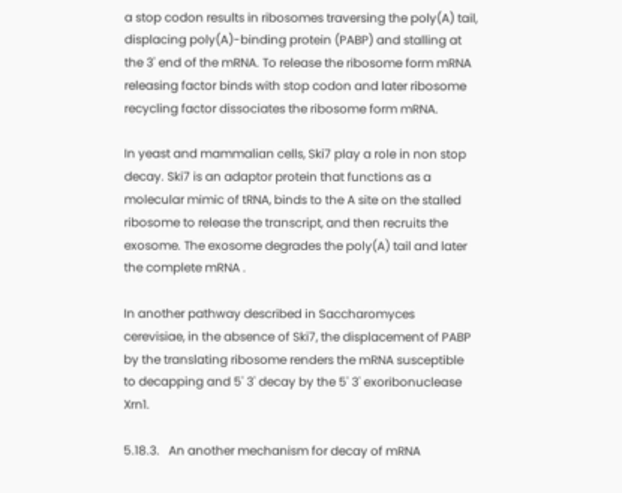a stop codon results in ribosomes traversing the poly(A) tail, displacing poly(A)-binding protein (PABP) and stalling at the 3' end of the mRNA. To release the ribosome form mRNA releasing factor binds with stop codon and later ribosome recycling factor dissociates the ribosome form mRNA.

In yeast and mammalian cells, Ski7 play a role in non stop decay. Ski7 is an adaptor protein that functions as a molecular mimic of tRNA, binds to the A site on the stalled ribosome to release the transcript, and then recruits the exosome. The exosome degrades the poly(A) tail and later the complete mRNA .

In another pathway described in Saccharomyces cerevisiae, in the absence of Ski7, the displacement of PABP by the translating ribosome renders the mRNA susceptible to decapping and 5' 3' decay by the 5' 3' exoribonuclease Xrn1.

5.18.3.   An another mechanism for decay of mRNA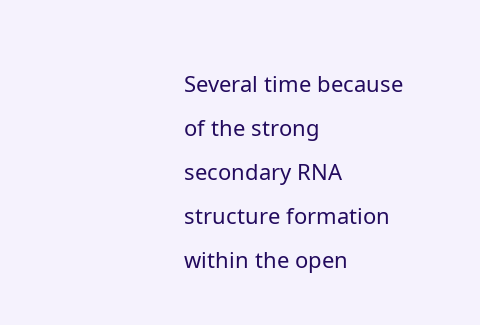Several time because of the strong secondary RNA structure formation within the open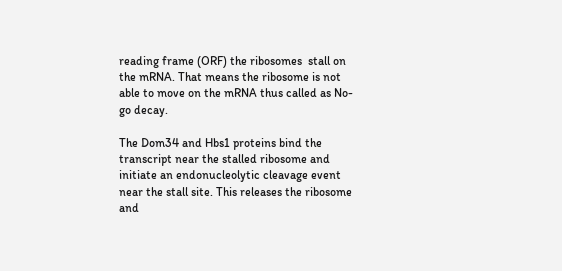reading frame (ORF) the ribosomes  stall on the mRNA. That means the ribosome is not able to move on the mRNA thus called as No-go decay.

The Dom34 and Hbs1 proteins bind the  transcript near the stalled ribosome and initiate an endonucleolytic cleavage event near the stall site. This releases the ribosome and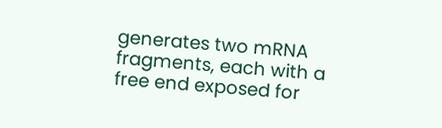generates two mRNA fragments, each with a free end exposed for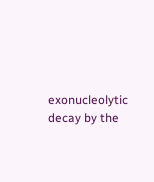exonucleolytic decay by the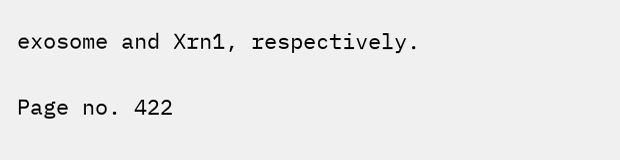exosome and Xrn1, respectively.

Page no. 422